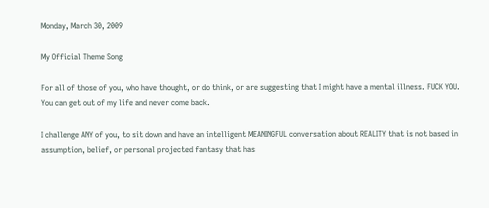Monday, March 30, 2009

My Official Theme Song

For all of those of you, who have thought, or do think, or are suggesting that I might have a mental illness. FUCK YOU. You can get out of my life and never come back.

I challenge ANY of you, to sit down and have an intelligent MEANINGFUL conversation about REALITY that is not based in assumption, belief, or personal projected fantasy that has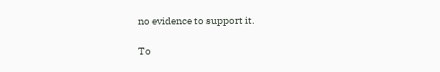no evidence to support it.

To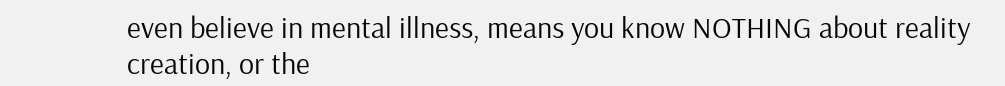even believe in mental illness, means you know NOTHING about reality creation, or the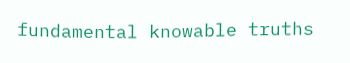fundamental knowable truths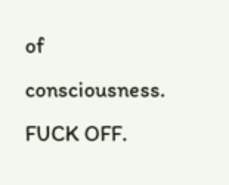of consciousness. FUCK OFF.